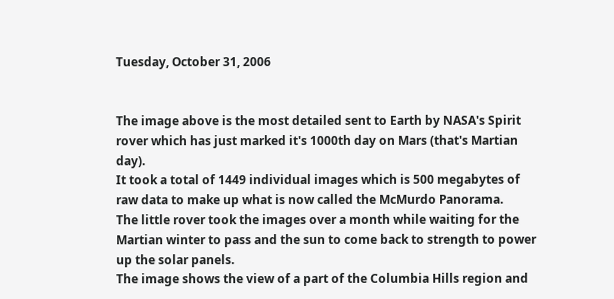Tuesday, October 31, 2006


The image above is the most detailed sent to Earth by NASA's Spirit rover which has just marked it's 1000th day on Mars (that's Martian day).
It took a total of 1449 individual images which is 500 megabytes of raw data to make up what is now called the McMurdo Panorama.
The little rover took the images over a month while waiting for the Martian winter to pass and the sun to come back to strength to power up the solar panels.
The image shows the view of a part of the Columbia Hills region and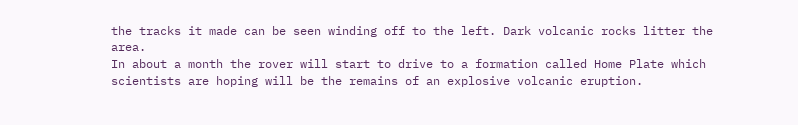the tracks it made can be seen winding off to the left. Dark volcanic rocks litter the area.
In about a month the rover will start to drive to a formation called Home Plate which scientists are hoping will be the remains of an explosive volcanic eruption.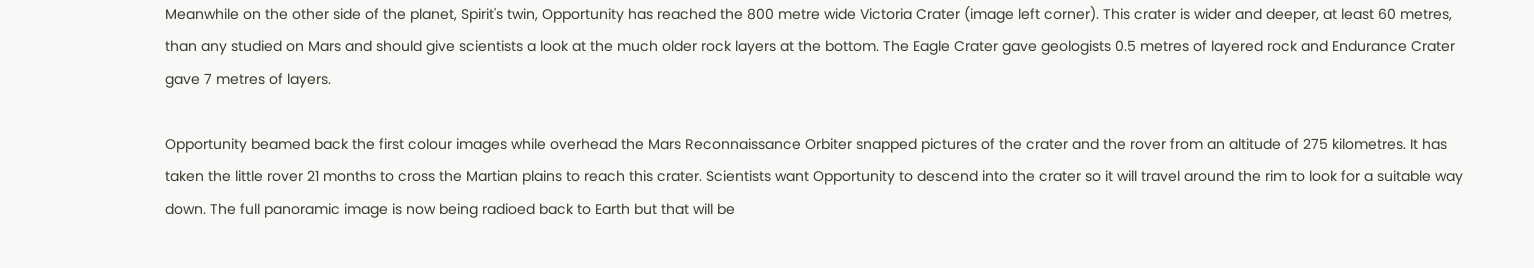Meanwhile on the other side of the planet, Spirit's twin, Opportunity has reached the 800 metre wide Victoria Crater (image left corner). This crater is wider and deeper, at least 60 metres, than any studied on Mars and should give scientists a look at the much older rock layers at the bottom. The Eagle Crater gave geologists 0.5 metres of layered rock and Endurance Crater gave 7 metres of layers.

Opportunity beamed back the first colour images while overhead the Mars Reconnaissance Orbiter snapped pictures of the crater and the rover from an altitude of 275 kilometres. It has taken the little rover 21 months to cross the Martian plains to reach this crater. Scientists want Opportunity to descend into the crater so it will travel around the rim to look for a suitable way down. The full panoramic image is now being radioed back to Earth but that will be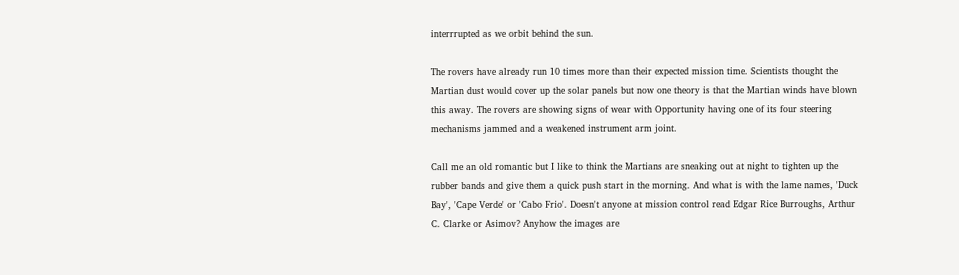interrrupted as we orbit behind the sun.

The rovers have already run 10 times more than their expected mission time. Scientists thought the Martian dust would cover up the solar panels but now one theory is that the Martian winds have blown this away. The rovers are showing signs of wear with Opportunity having one of its four steering mechanisms jammed and a weakened instrument arm joint.

Call me an old romantic but I like to think the Martians are sneaking out at night to tighten up the rubber bands and give them a quick push start in the morning. And what is with the lame names, 'Duck Bay', 'Cape Verde' or 'Cabo Frio'. Doesn't anyone at mission control read Edgar Rice Burroughs, Arthur C. Clarke or Asimov? Anyhow the images are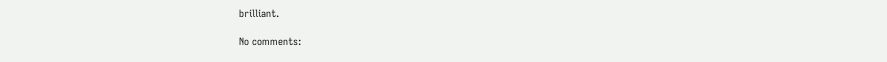brilliant.

No comments: